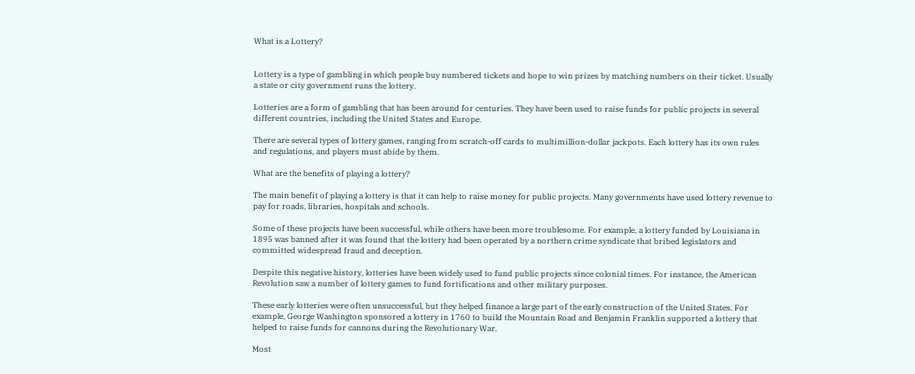What is a Lottery?


Lottery is a type of gambling in which people buy numbered tickets and hope to win prizes by matching numbers on their ticket. Usually a state or city government runs the lottery.

Lotteries are a form of gambling that has been around for centuries. They have been used to raise funds for public projects in several different countries, including the United States and Europe.

There are several types of lottery games, ranging from scratch-off cards to multimillion-dollar jackpots. Each lottery has its own rules and regulations, and players must abide by them.

What are the benefits of playing a lottery?

The main benefit of playing a lottery is that it can help to raise money for public projects. Many governments have used lottery revenue to pay for roads, libraries, hospitals and schools.

Some of these projects have been successful, while others have been more troublesome. For example, a lottery funded by Louisiana in 1895 was banned after it was found that the lottery had been operated by a northern crime syndicate that bribed legislators and committed widespread fraud and deception.

Despite this negative history, lotteries have been widely used to fund public projects since colonial times. For instance, the American Revolution saw a number of lottery games to fund fortifications and other military purposes.

These early lotteries were often unsuccessful, but they helped finance a large part of the early construction of the United States. For example, George Washington sponsored a lottery in 1760 to build the Mountain Road and Benjamin Franklin supported a lottery that helped to raise funds for cannons during the Revolutionary War.

Most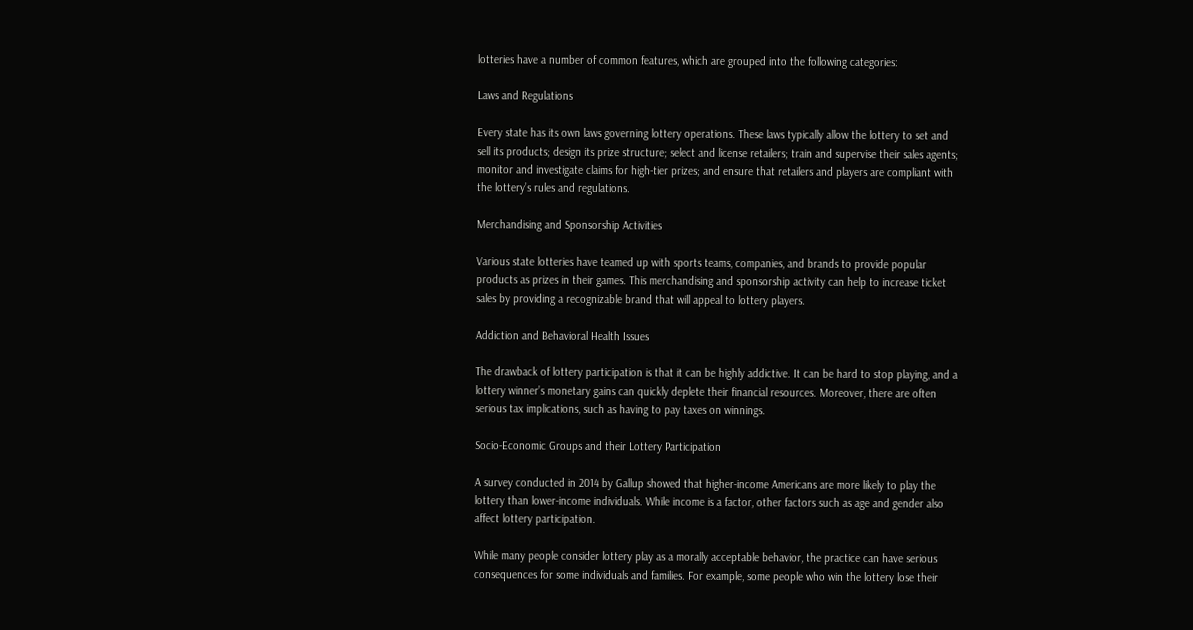lotteries have a number of common features, which are grouped into the following categories:

Laws and Regulations

Every state has its own laws governing lottery operations. These laws typically allow the lottery to set and sell its products; design its prize structure; select and license retailers; train and supervise their sales agents; monitor and investigate claims for high-tier prizes; and ensure that retailers and players are compliant with the lottery’s rules and regulations.

Merchandising and Sponsorship Activities

Various state lotteries have teamed up with sports teams, companies, and brands to provide popular products as prizes in their games. This merchandising and sponsorship activity can help to increase ticket sales by providing a recognizable brand that will appeal to lottery players.

Addiction and Behavioral Health Issues

The drawback of lottery participation is that it can be highly addictive. It can be hard to stop playing, and a lottery winner’s monetary gains can quickly deplete their financial resources. Moreover, there are often serious tax implications, such as having to pay taxes on winnings.

Socio-Economic Groups and their Lottery Participation

A survey conducted in 2014 by Gallup showed that higher-income Americans are more likely to play the lottery than lower-income individuals. While income is a factor, other factors such as age and gender also affect lottery participation.

While many people consider lottery play as a morally acceptable behavior, the practice can have serious consequences for some individuals and families. For example, some people who win the lottery lose their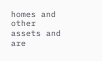homes and other assets and are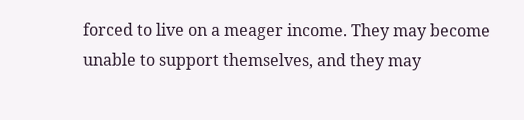forced to live on a meager income. They may become unable to support themselves, and they may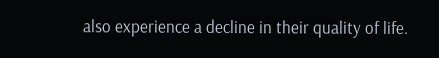also experience a decline in their quality of life.